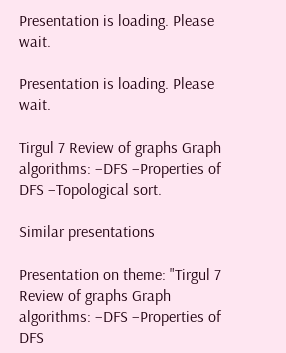Presentation is loading. Please wait.

Presentation is loading. Please wait.

Tirgul 7 Review of graphs Graph algorithms: –DFS –Properties of DFS –Topological sort.

Similar presentations

Presentation on theme: "Tirgul 7 Review of graphs Graph algorithms: –DFS –Properties of DFS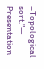–Topological sort."— Presentation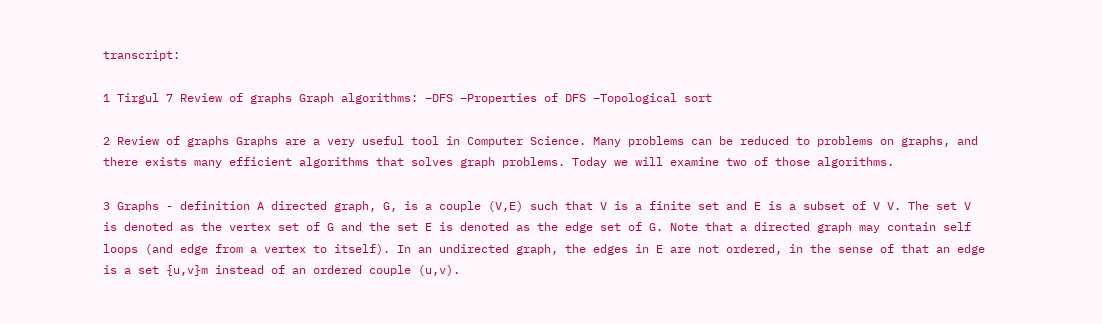transcript:

1 Tirgul 7 Review of graphs Graph algorithms: –DFS –Properties of DFS –Topological sort

2 Review of graphs Graphs are a very useful tool in Computer Science. Many problems can be reduced to problems on graphs, and there exists many efficient algorithms that solves graph problems. Today we will examine two of those algorithms.

3 Graphs - definition A directed graph, G, is a couple (V,E) such that V is a finite set and E is a subset of V V. The set V is denoted as the vertex set of G and the set E is denoted as the edge set of G. Note that a directed graph may contain self loops (and edge from a vertex to itself). In an undirected graph, the edges in E are not ordered, in the sense of that an edge is a set {u,v}m instead of an ordered couple (u,v).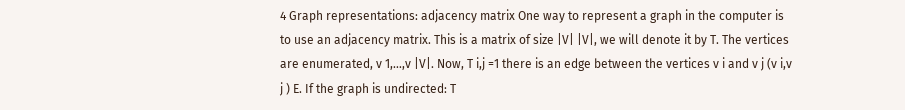4 Graph representations: adjacency matrix One way to represent a graph in the computer is to use an adjacency matrix. This is a matrix of size |V| |V|, we will denote it by T. The vertices are enumerated, v 1,…,v |V|. Now, T i,j =1 there is an edge between the vertices v i and v j (v i,v j ) E. If the graph is undirected: T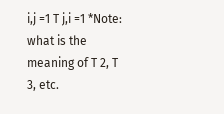i,j =1 T j,i =1 *Note: what is the meaning of T 2, T 3, etc.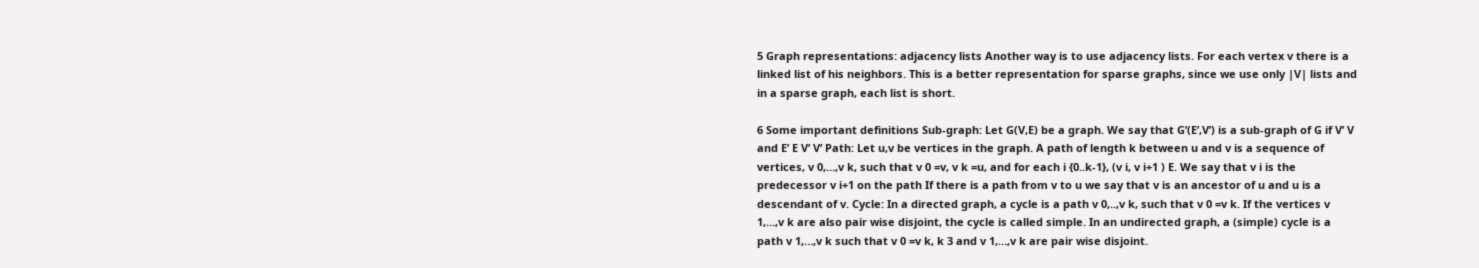5 Graph representations: adjacency lists Another way is to use adjacency lists. For each vertex v there is a linked list of his neighbors. This is a better representation for sparse graphs, since we use only |V| lists and in a sparse graph, each list is short.

6 Some important definitions Sub-graph: Let G(V,E) be a graph. We say that G’(E’,V’) is a sub-graph of G if V’ V and E’ E V’ V’ Path: Let u,v be vertices in the graph. A path of length k between u and v is a sequence of vertices, v 0,…,v k, such that v 0 =v, v k =u, and for each i {0..k-1}, (v i, v i+1 ) E. We say that v i is the predecessor v i+1 on the path If there is a path from v to u we say that v is an ancestor of u and u is a descendant of v. Cycle: In a directed graph, a cycle is a path v 0,..,v k, such that v 0 =v k. If the vertices v 1,…,v k are also pair wise disjoint, the cycle is called simple. In an undirected graph, a (simple) cycle is a path v 1,…,v k such that v 0 =v k, k 3 and v 1,…,v k are pair wise disjoint.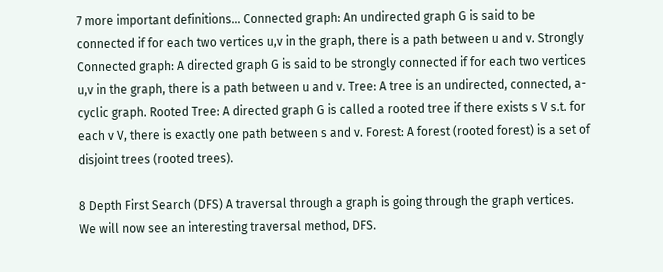7 more important definitions… Connected graph: An undirected graph G is said to be connected if for each two vertices u,v in the graph, there is a path between u and v. Strongly Connected graph: A directed graph G is said to be strongly connected if for each two vertices u,v in the graph, there is a path between u and v. Tree: A tree is an undirected, connected, a-cyclic graph. Rooted Tree: A directed graph G is called a rooted tree if there exists s V s.t. for each v V, there is exactly one path between s and v. Forest: A forest (rooted forest) is a set of disjoint trees (rooted trees).

8 Depth First Search (DFS) A traversal through a graph is going through the graph vertices. We will now see an interesting traversal method, DFS.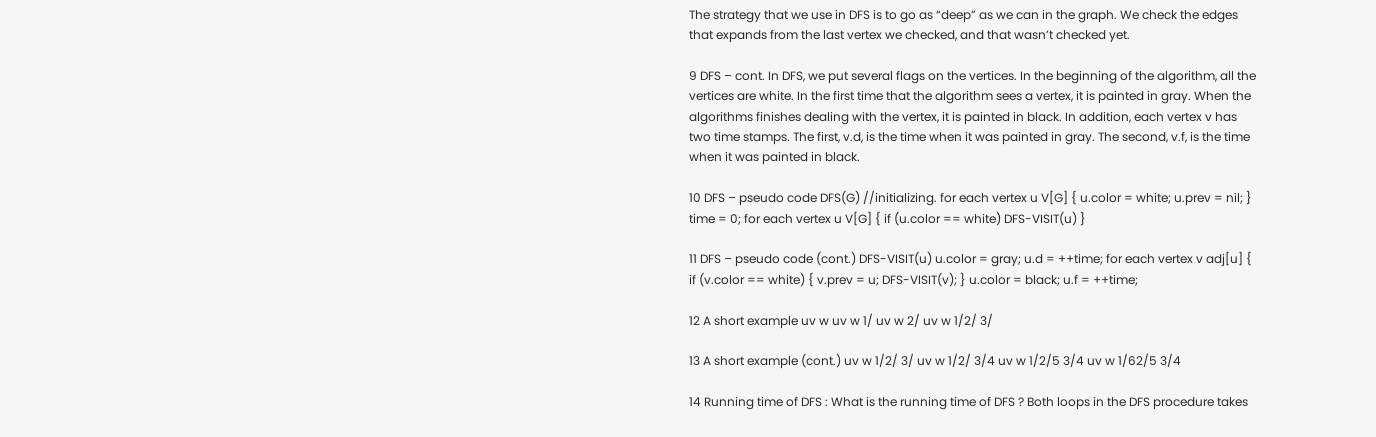The strategy that we use in DFS is to go as “deep” as we can in the graph. We check the edges that expands from the last vertex we checked, and that wasn’t checked yet.

9 DFS – cont. In DFS, we put several flags on the vertices. In the beginning of the algorithm, all the vertices are white. In the first time that the algorithm sees a vertex, it is painted in gray. When the algorithms finishes dealing with the vertex, it is painted in black. In addition, each vertex v has two time stamps. The first, v.d, is the time when it was painted in gray. The second, v.f, is the time when it was painted in black.

10 DFS – pseudo code DFS(G) //initializing. for each vertex u V[G] { u.color = white; u.prev = nil; } time = 0; for each vertex u V[G] { if (u.color == white) DFS-VISIT(u) }

11 DFS – pseudo code (cont.) DFS-VISIT(u) u.color = gray; u.d = ++time; for each vertex v adj[u] { if (v.color == white) { v.prev = u; DFS-VISIT(v); } u.color = black; u.f = ++time;

12 A short example uv w uv w 1/ uv w 2/ uv w 1/2/ 3/

13 A short example (cont.) uv w 1/2/ 3/ uv w 1/2/ 3/4 uv w 1/2/5 3/4 uv w 1/62/5 3/4

14 Running time of DFS : What is the running time of DFS ? Both loops in the DFS procedure takes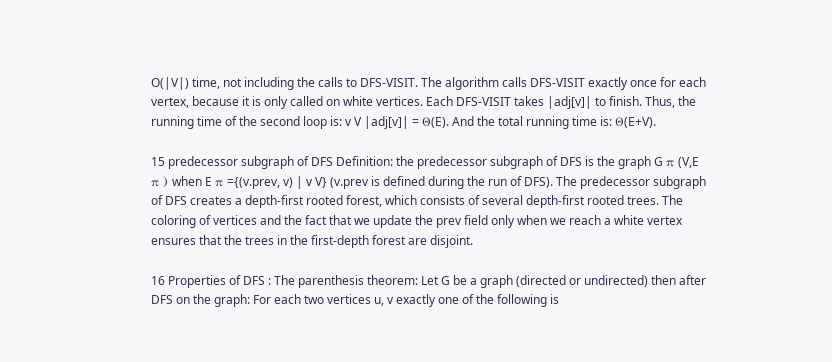O(|V|) time, not including the calls to DFS-VISIT. The algorithm calls DFS-VISIT exactly once for each vertex, because it is only called on white vertices. Each DFS-VISIT takes |adj[v]| to finish. Thus, the running time of the second loop is: v V |adj[v]| = Θ(E). And the total running time is: Θ(E+V).

15 predecessor subgraph of DFS Definition: the predecessor subgraph of DFS is the graph G π (V,E π ) when E π ={(v.prev, v) | v V} (v.prev is defined during the run of DFS). The predecessor subgraph of DFS creates a depth-first rooted forest, which consists of several depth-first rooted trees. The coloring of vertices and the fact that we update the prev field only when we reach a white vertex ensures that the trees in the first-depth forest are disjoint.

16 Properties of DFS : The parenthesis theorem: Let G be a graph (directed or undirected) then after DFS on the graph: For each two vertices u, v exactly one of the following is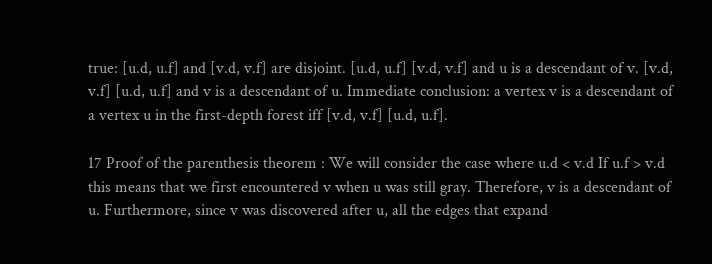true: [u.d, u.f] and [v.d, v.f] are disjoint. [u.d, u.f] [v.d, v.f] and u is a descendant of v. [v.d, v.f] [u.d, u.f] and v is a descendant of u. Immediate conclusion: a vertex v is a descendant of a vertex u in the first-depth forest iff [v.d, v.f] [u.d, u.f].

17 Proof of the parenthesis theorem : We will consider the case where u.d < v.d If u.f > v.d this means that we first encountered v when u was still gray. Therefore, v is a descendant of u. Furthermore, since v was discovered after u, all the edges that expand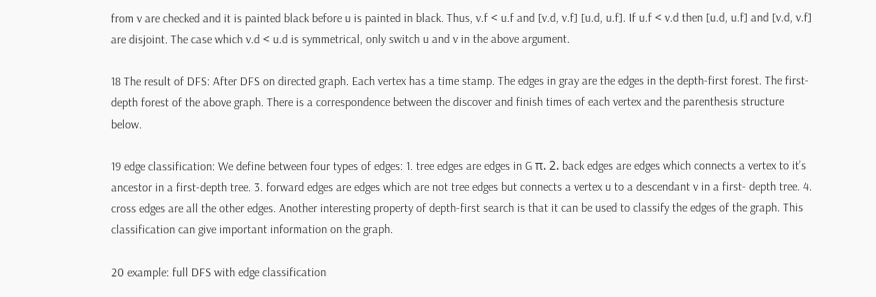from v are checked and it is painted black before u is painted in black. Thus, v.f < u.f and [v.d, v.f] [u.d, u.f]. If u.f < v.d then [u.d, u.f] and [v.d, v.f] are disjoint. The case which v.d < u.d is symmetrical, only switch u and v in the above argument.

18 The result of DFS: After DFS on directed graph. Each vertex has a time stamp. The edges in gray are the edges in the depth-first forest. The first-depth forest of the above graph. There is a correspondence between the discover and finish times of each vertex and the parenthesis structure below.

19 edge classification: We define between four types of edges: 1. tree edges are edges in G π. 2. back edges are edges which connects a vertex to it’s ancestor in a first-depth tree. 3. forward edges are edges which are not tree edges but connects a vertex u to a descendant v in a first- depth tree. 4. cross edges are all the other edges. Another interesting property of depth-first search is that it can be used to classify the edges of the graph. This classification can give important information on the graph.

20 example: full DFS with edge classification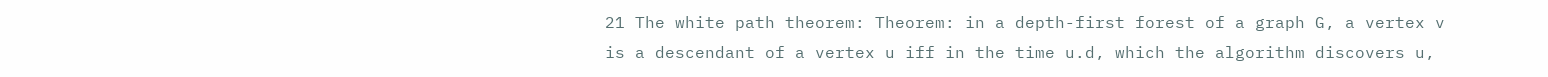21 The white path theorem: Theorem: in a depth-first forest of a graph G, a vertex v is a descendant of a vertex u iff in the time u.d, which the algorithm discovers u,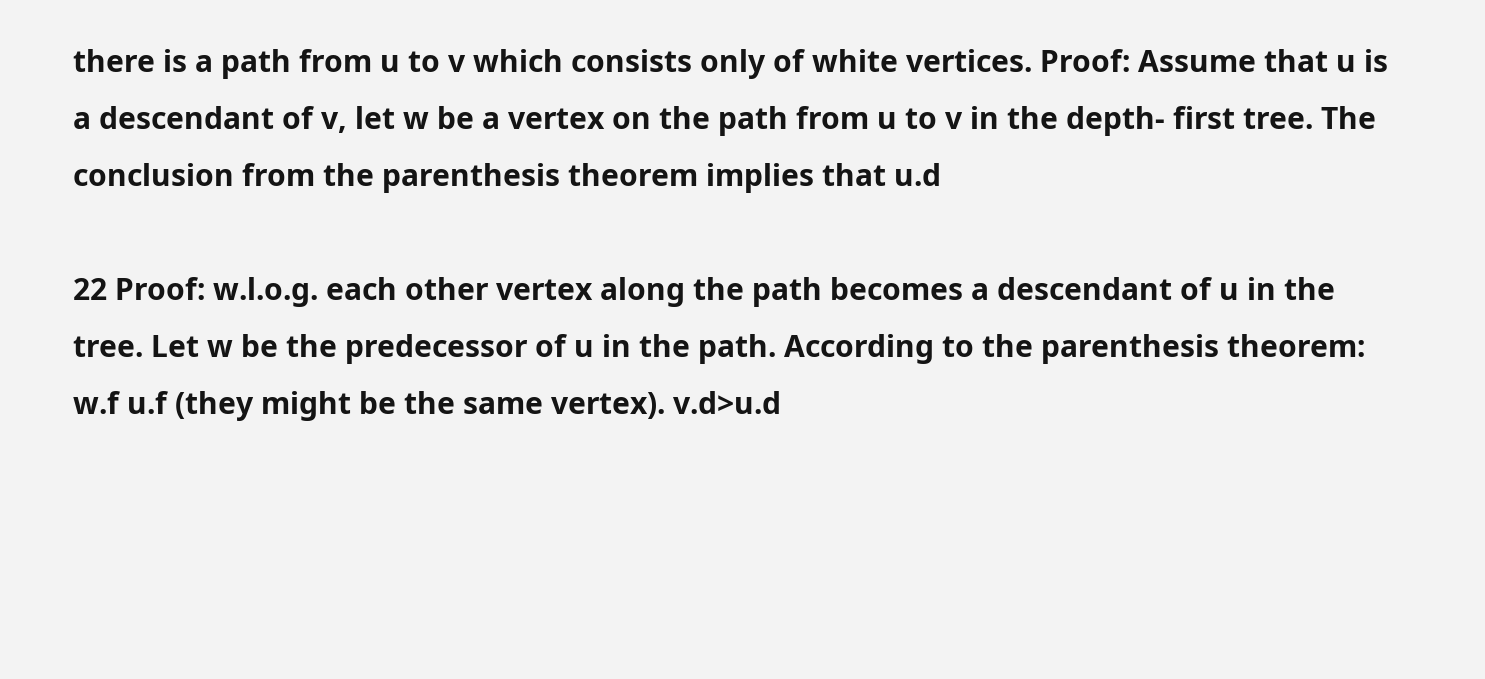there is a path from u to v which consists only of white vertices. Proof: Assume that u is a descendant of v, let w be a vertex on the path from u to v in the depth- first tree. The conclusion from the parenthesis theorem implies that u.d

22 Proof: w.l.o.g. each other vertex along the path becomes a descendant of u in the tree. Let w be the predecessor of u in the path. According to the parenthesis theorem: w.f u.f (they might be the same vertex). v.d>u.d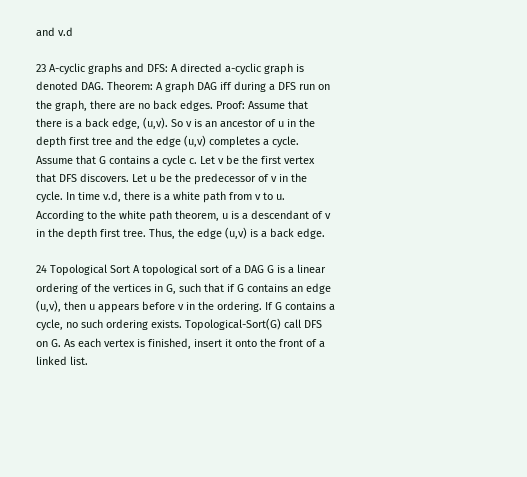and v.d

23 A-cyclic graphs and DFS: A directed a-cyclic graph is denoted DAG. Theorem: A graph DAG iff during a DFS run on the graph, there are no back edges. Proof: Assume that there is a back edge, (u,v). So v is an ancestor of u in the depth first tree and the edge (u,v) completes a cycle. Assume that G contains a cycle c. Let v be the first vertex that DFS discovers. Let u be the predecessor of v in the cycle. In time v.d, there is a white path from v to u. According to the white path theorem, u is a descendant of v in the depth first tree. Thus, the edge (u,v) is a back edge.

24 Topological Sort A topological sort of a DAG G is a linear ordering of the vertices in G, such that if G contains an edge (u,v), then u appears before v in the ordering. If G contains a cycle, no such ordering exists. Topological-Sort(G) call DFS on G. As each vertex is finished, insert it onto the front of a linked list.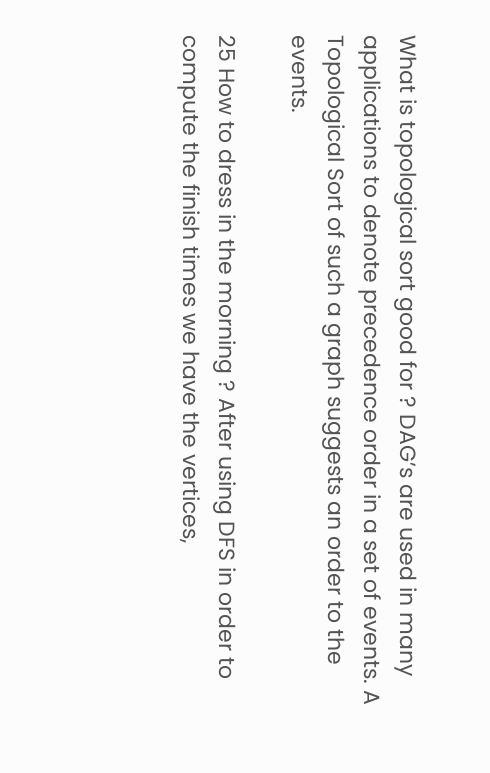What is topological sort good for ? DAG’s are used in many applications to denote precedence order in a set of events. A Topological Sort of such a graph suggests an order to the events.

25 How to dress in the morning ? After using DFS in order to compute the finish times we have the vertices,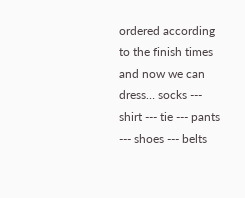ordered according to the finish times and now we can dress… socks --- shirt --- tie --- pants --- shoes --- belts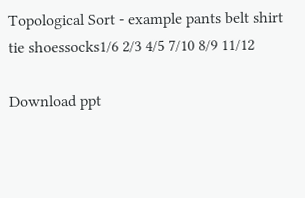Topological Sort - example pants belt shirt tie shoessocks1/6 2/3 4/5 7/10 8/9 11/12

Download ppt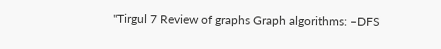"Tirgul 7 Review of graphs Graph algorithms: –DFS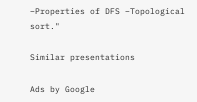–Properties of DFS –Topological sort."

Similar presentations

Ads by Google